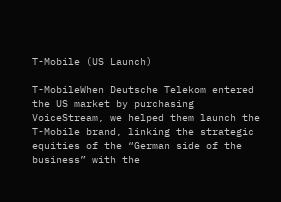T-Mobile (US Launch)

T-MobileWhen Deutsche Telekom entered the US market by purchasing VoiceStream, we helped them launch the T-Mobile brand, linking the strategic equities of the “German side of the business” with the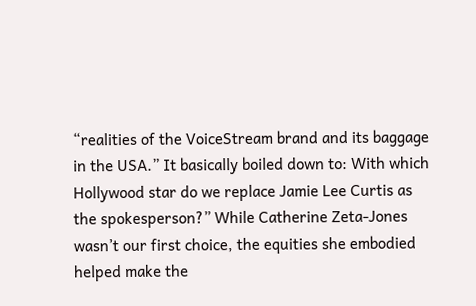“realities of the VoiceStream brand and its baggage in the USA.” It basically boiled down to: With which Hollywood star do we replace Jamie Lee Curtis as the spokesperson?” While Catherine Zeta-Jones wasn’t our first choice, the equities she embodied helped make the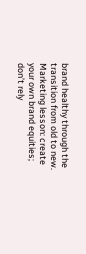brand healthy through the transition from old to new. Marketing lesson: create your own brand equities; don’t rely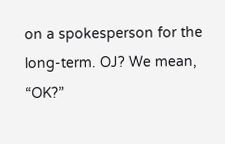on a spokesperson for the long-term. OJ? We mean, “OK?”